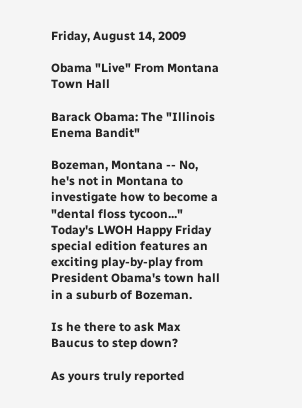Friday, August 14, 2009

Obama "Live" From Montana Town Hall

Barack Obama: The "Illinois Enema Bandit"

Bozeman, Montana -- No, he's not in Montana to investigate how to become a "dental floss tycoon..." Today's LWOH Happy Friday special edition features an exciting play-by-play from President Obama's town hall in a suburb of Bozeman.

Is he there to ask Max Baucus to step down?

As yours truly reported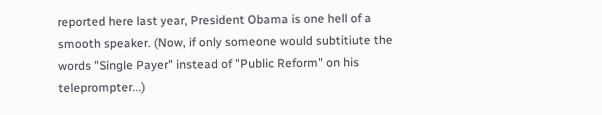reported here last year, President Obama is one hell of a smooth speaker. (Now, if only someone would subtitiute the words "Single Payer" instead of "Public Reform" on his teleprompter...)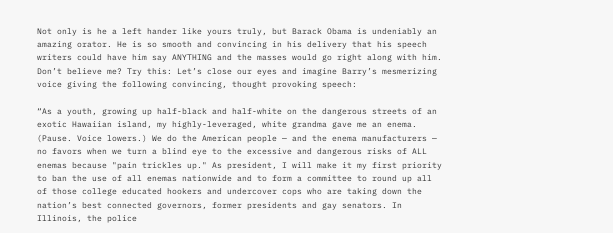Not only is he a left hander like yours truly, but Barack Obama is undeniably an amazing orator. He is so smooth and convincing in his delivery that his speech writers could have him say ANYTHING and the masses would go right along with him. Don’t believe me? Try this: Let’s close our eyes and imagine Barry’s mesmerizing voice giving the following convincing, thought provoking speech:

“As a youth, growing up half-black and half-white on the dangerous streets of an exotic Hawaiian island, my highly-leveraged, white grandma gave me an enema. (Pause. Voice lowers.) We do the American people — and the enema manufacturers — no favors when we turn a blind eye to the excessive and dangerous risks of ALL enemas because "pain trickles up." As president, I will make it my first priority to ban the use of all enemas nationwide and to form a committee to round up all of those college educated hookers and undercover cops who are taking down the nation’s best connected governors, former presidents and gay senators. In Illinois, the police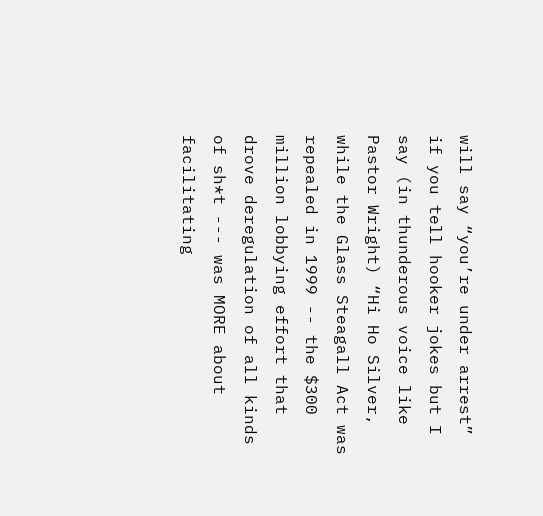will say “you’re under arrest” if you tell hooker jokes but I say (in thunderous voice like Pastor Wright) “Hi Ho Silver, while the Glass Steagall Act was repealed in 1999 -- the $300 million lobbying effort that drove deregulation of all kinds of sh*t --- was MORE about facilitating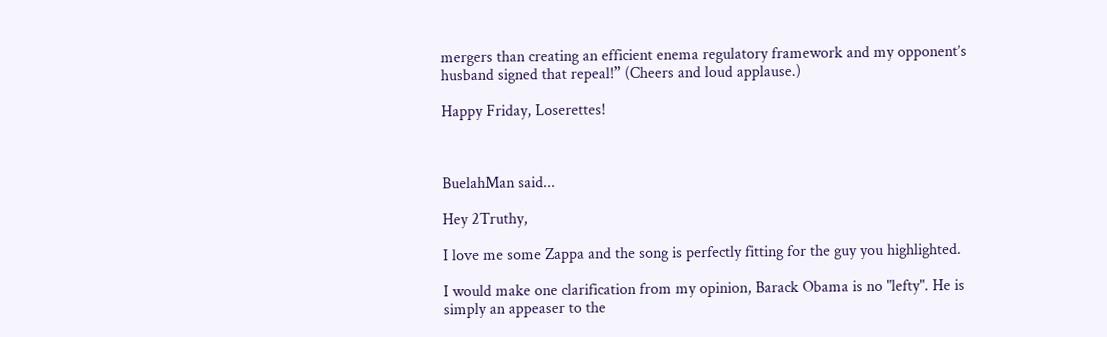mergers than creating an efficient enema regulatory framework and my opponent’s husband signed that repeal!” (Cheers and loud applause.)

Happy Friday, Loserettes!



BuelahMan said...

Hey 2Truthy,

I love me some Zappa and the song is perfectly fitting for the guy you highlighted.

I would make one clarification from my opinion, Barack Obama is no "lefty". He is simply an appeaser to the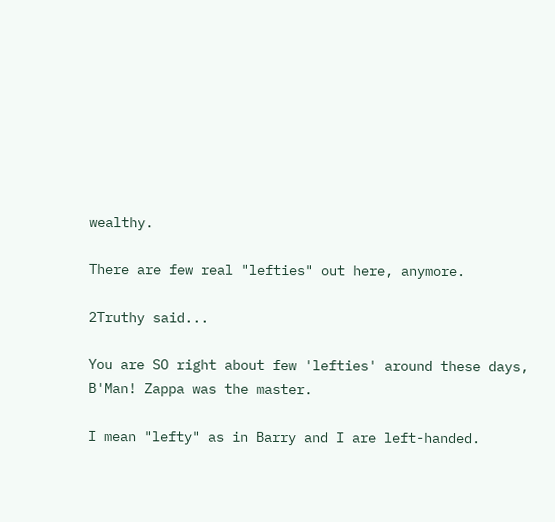wealthy.

There are few real "lefties" out here, anymore.

2Truthy said...

You are SO right about few 'lefties' around these days, B'Man! Zappa was the master.

I mean "lefty" as in Barry and I are left-handed.